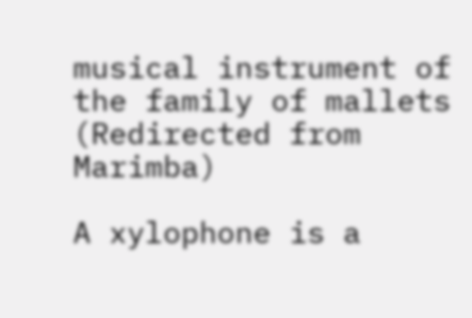musical instrument of the family of mallets
(Redirected from Marimba)

A xylophone is a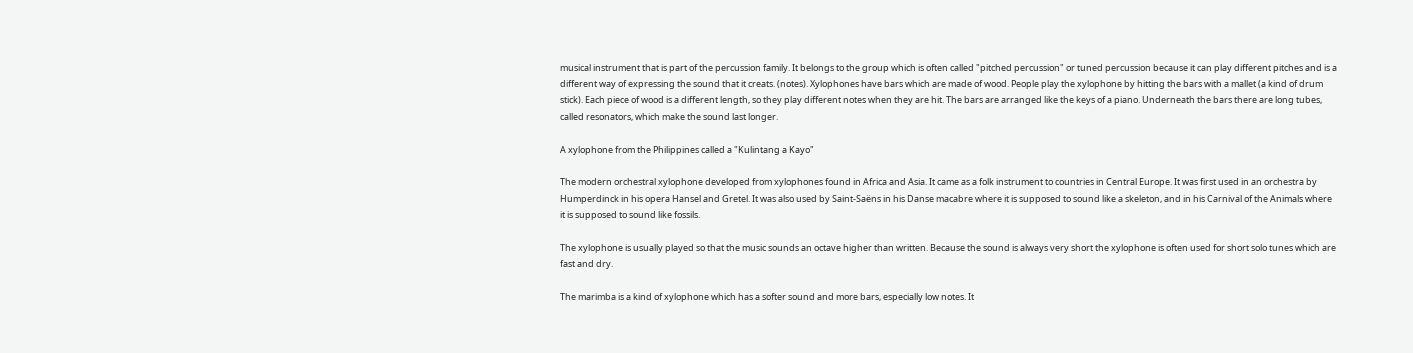musical instrument that is part of the percussion family. It belongs to the group which is often called "pitched percussion" or tuned percussion because it can play different pitches and is a different way of expressing the sound that it creats. (notes). Xylophones have bars which are made of wood. People play the xylophone by hitting the bars with a mallet (a kind of drum stick). Each piece of wood is a different length, so they play different notes when they are hit. The bars are arranged like the keys of a piano. Underneath the bars there are long tubes, called resonators, which make the sound last longer.

A xylophone from the Philippines called a "Kulintang a Kayo"

The modern orchestral xylophone developed from xylophones found in Africa and Asia. It came as a folk instrument to countries in Central Europe. It was first used in an orchestra by Humperdinck in his opera Hansel and Gretel. It was also used by Saint-Saëns in his Danse macabre where it is supposed to sound like a skeleton, and in his Carnival of the Animals where it is supposed to sound like fossils.

The xylophone is usually played so that the music sounds an octave higher than written. Because the sound is always very short the xylophone is often used for short solo tunes which are fast and dry.

The marimba is a kind of xylophone which has a softer sound and more bars, especially low notes. It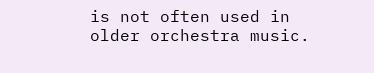is not often used in older orchestra music.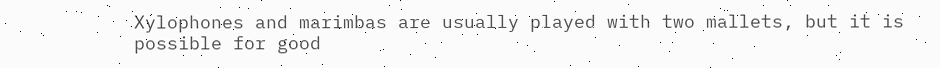Xylophones and marimbas are usually played with two mallets, but it is possible for good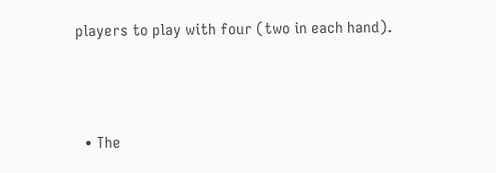players to play with four (two in each hand).



  • The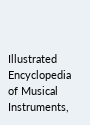Illustrated Encyclopedia of Musical Instruments,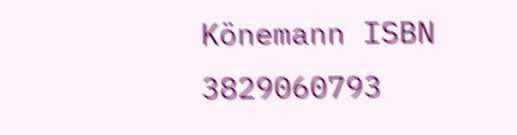Könemann ISBN 3829060793